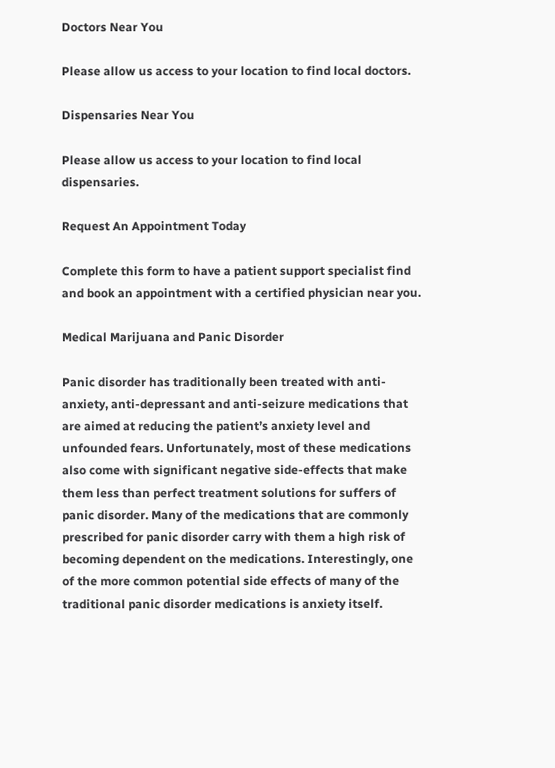Doctors Near You

Please allow us access to your location to find local doctors.

Dispensaries Near You

Please allow us access to your location to find local dispensaries.

Request An Appointment Today

Complete this form to have a patient support specialist find and book an appointment with a certified physician near you.

Medical Marijuana and Panic Disorder

Panic disorder has traditionally been treated with anti-anxiety, anti-depressant and anti-seizure medications that are aimed at reducing the patient’s anxiety level and unfounded fears. Unfortunately, most of these medications also come with significant negative side-effects that make them less than perfect treatment solutions for suffers of panic disorder. Many of the medications that are commonly prescribed for panic disorder carry with them a high risk of becoming dependent on the medications. Interestingly, one of the more common potential side effects of many of the traditional panic disorder medications is anxiety itself.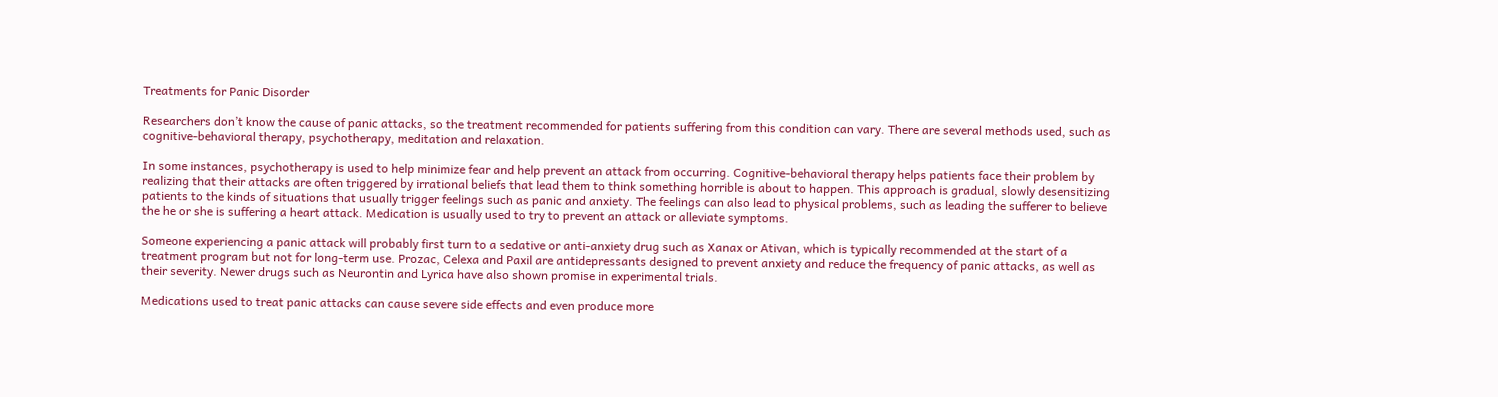Treatments for Panic Disorder

Researchers don’t know the cause of panic attacks, so the treatment recommended for patients suffering from this condition can vary. There are several methods used, such as cognitive-behavioral therapy, psychotherapy, meditation and relaxation.

In some instances, psychotherapy is used to help minimize fear and help prevent an attack from occurring. Cognitive-behavioral therapy helps patients face their problem by realizing that their attacks are often triggered by irrational beliefs that lead them to think something horrible is about to happen. This approach is gradual, slowly desensitizing patients to the kinds of situations that usually trigger feelings such as panic and anxiety. The feelings can also lead to physical problems, such as leading the sufferer to believe the he or she is suffering a heart attack. Medication is usually used to try to prevent an attack or alleviate symptoms.

Someone experiencing a panic attack will probably first turn to a sedative or anti-anxiety drug such as Xanax or Ativan, which is typically recommended at the start of a treatment program but not for long-term use. Prozac, Celexa and Paxil are antidepressants designed to prevent anxiety and reduce the frequency of panic attacks, as well as their severity. Newer drugs such as Neurontin and Lyrica have also shown promise in experimental trials.

Medications used to treat panic attacks can cause severe side effects and even produce more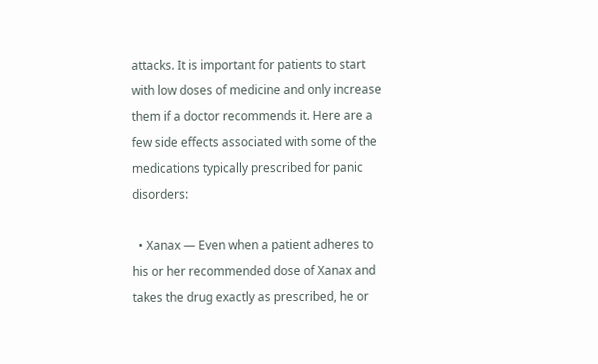attacks. It is important for patients to start with low doses of medicine and only increase them if a doctor recommends it. Here are a few side effects associated with some of the medications typically prescribed for panic disorders:

  • Xanax — Even when a patient adheres to his or her recommended dose of Xanax and takes the drug exactly as prescribed, he or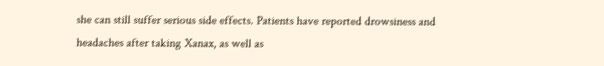she can still suffer serious side effects. Patients have reported drowsiness and headaches after taking Xanax, as well as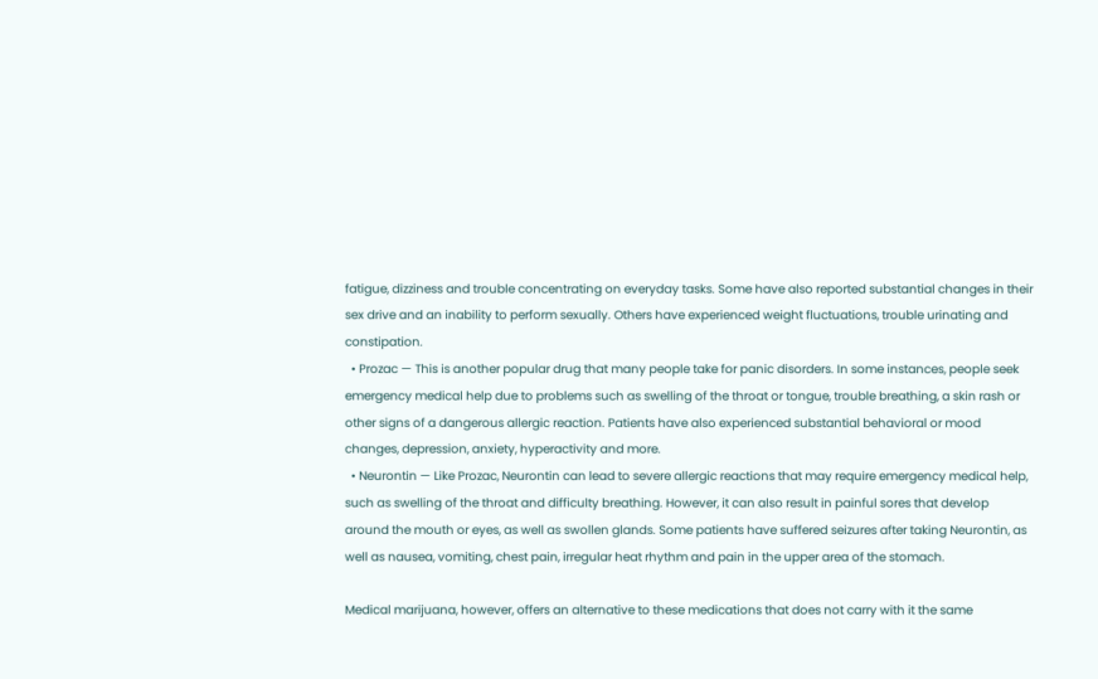fatigue, dizziness and trouble concentrating on everyday tasks. Some have also reported substantial changes in their sex drive and an inability to perform sexually. Others have experienced weight fluctuations, trouble urinating and constipation.
  • Prozac — This is another popular drug that many people take for panic disorders. In some instances, people seek emergency medical help due to problems such as swelling of the throat or tongue, trouble breathing, a skin rash or other signs of a dangerous allergic reaction. Patients have also experienced substantial behavioral or mood changes, depression, anxiety, hyperactivity and more.
  • Neurontin — Like Prozac, Neurontin can lead to severe allergic reactions that may require emergency medical help, such as swelling of the throat and difficulty breathing. However, it can also result in painful sores that develop around the mouth or eyes, as well as swollen glands. Some patients have suffered seizures after taking Neurontin, as well as nausea, vomiting, chest pain, irregular heat rhythm and pain in the upper area of the stomach.

Medical marijuana, however, offers an alternative to these medications that does not carry with it the same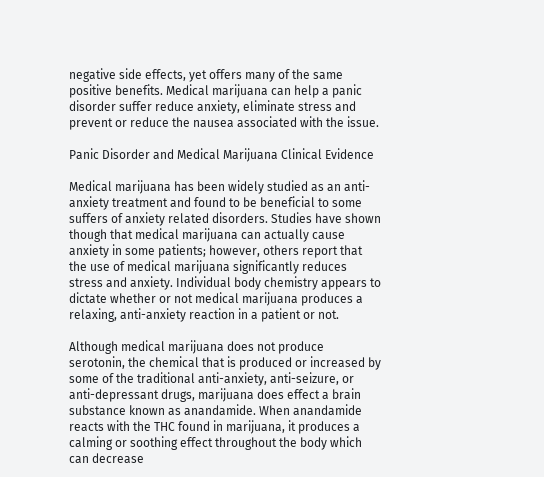negative side effects, yet offers many of the same positive benefits. Medical marijuana can help a panic disorder suffer reduce anxiety, eliminate stress and prevent or reduce the nausea associated with the issue.

Panic Disorder and Medical Marijuana Clinical Evidence

Medical marijuana has been widely studied as an anti-anxiety treatment and found to be beneficial to some suffers of anxiety related disorders. Studies have shown though that medical marijuana can actually cause anxiety in some patients; however, others report that the use of medical marijuana significantly reduces stress and anxiety. Individual body chemistry appears to dictate whether or not medical marijuana produces a relaxing, anti-anxiety reaction in a patient or not.

Although medical marijuana does not produce serotonin, the chemical that is produced or increased by some of the traditional anti-anxiety, anti-seizure, or anti-depressant drugs, marijuana does effect a brain substance known as anandamide. When anandamide reacts with the THC found in marijuana, it produces a calming or soothing effect throughout the body which can decrease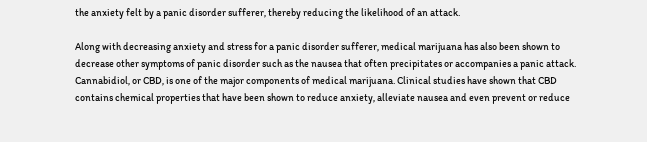the anxiety felt by a panic disorder sufferer, thereby reducing the likelihood of an attack.

Along with decreasing anxiety and stress for a panic disorder sufferer, medical marijuana has also been shown to decrease other symptoms of panic disorder such as the nausea that often precipitates or accompanies a panic attack. Cannabidiol, or CBD, is one of the major components of medical marijuana. Clinical studies have shown that CBD contains chemical properties that have been shown to reduce anxiety, alleviate nausea and even prevent or reduce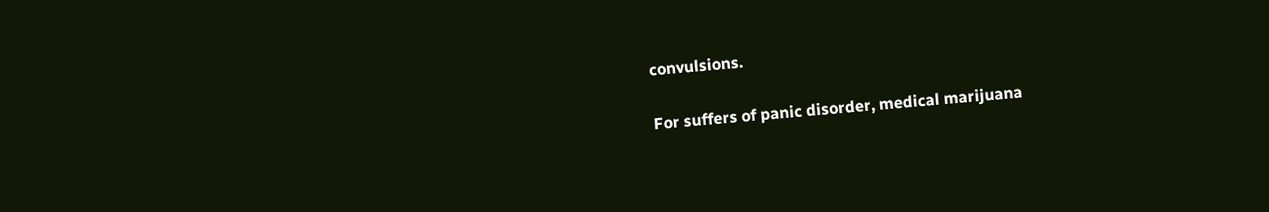convulsions.

For suffers of panic disorder, medical marijuana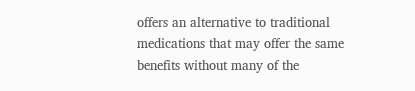offers an alternative to traditional medications that may offer the same benefits without many of the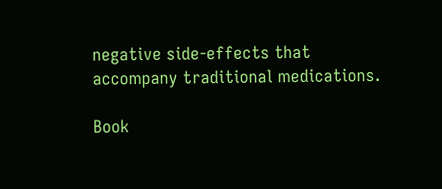negative side-effects that accompany traditional medications.

Book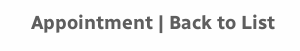Appointment | Back to List